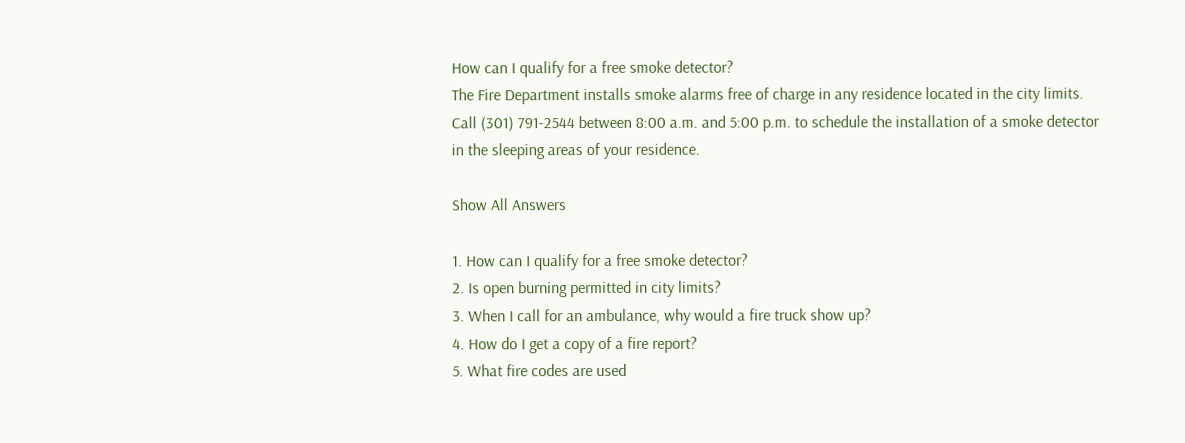How can I qualify for a free smoke detector?
The Fire Department installs smoke alarms free of charge in any residence located in the city limits. Call (301) 791-2544 between 8:00 a.m. and 5:00 p.m. to schedule the installation of a smoke detector in the sleeping areas of your residence.

Show All Answers

1. How can I qualify for a free smoke detector?
2. Is open burning permitted in city limits?
3. When I call for an ambulance, why would a fire truck show up?
4. How do I get a copy of a fire report?
5. What fire codes are used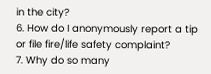in the city?
6. How do I anonymously report a tip or file fire/life safety complaint?
7. Why do so many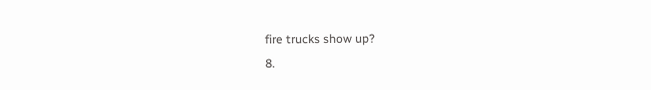fire trucks show up?
8.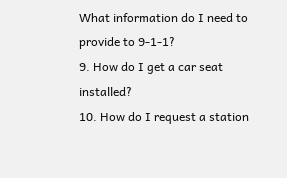What information do I need to provide to 9-1-1?
9. How do I get a car seat installed?
10. How do I request a station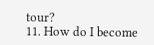tour?
11. How do I become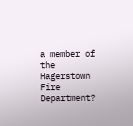a member of the Hagerstown Fire Department?